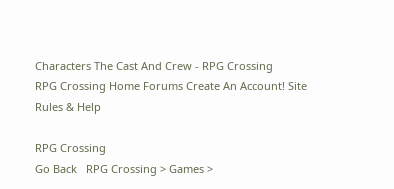Characters The Cast And Crew - RPG Crossing
RPG Crossing Home Forums Create An Account! Site Rules & Help

RPG Crossing
Go Back   RPG Crossing > Games >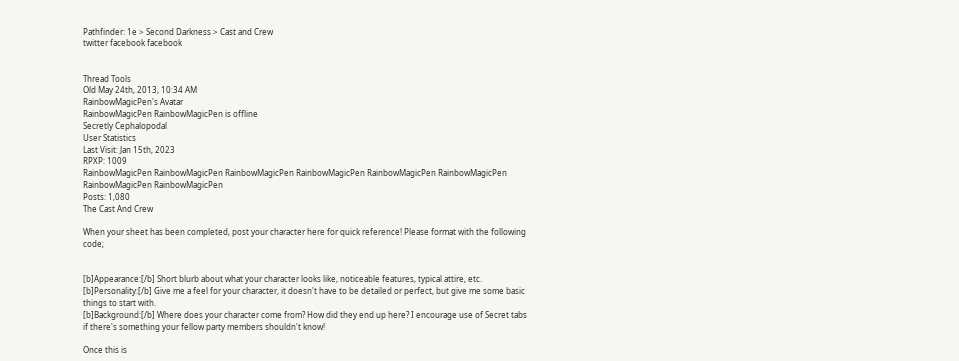Pathfinder: 1e > Second Darkness > Cast and Crew
twitter facebook facebook


Thread Tools
Old May 24th, 2013, 10:34 AM
RainbowMagicPen's Avatar
RainbowMagicPen RainbowMagicPen is offline
Secretly Cephalopodal
User Statistics
Last Visit: Jan 15th, 2023
RPXP: 1009
RainbowMagicPen RainbowMagicPen RainbowMagicPen RainbowMagicPen RainbowMagicPen RainbowMagicPen RainbowMagicPen RainbowMagicPen
Posts: 1,080
The Cast And Crew

When your sheet has been completed, post your character here for quick reference! Please format with the following code;


[b]Appearance:[/b] Short blurb about what your character looks like, noticeable features, typical attire, etc.
[b]Personality:[/b] Give me a feel for your character, it doesn't have to be detailed or perfect, but give me some basic things to start with.
[b]Background:[/b] Where does your character come from? How did they end up here? I encourage use of Secret tabs if there's something your fellow party members shouldn't know!

Once this is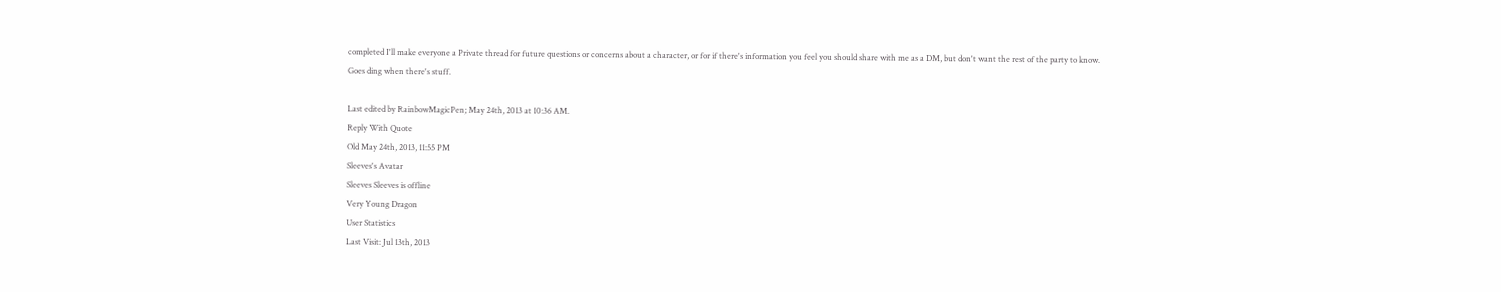completed I'll make everyone a Private thread for future questions or concerns about a character, or for if there's information you feel you should share with me as a DM, but don't want the rest of the party to know.
Goes ding when there's stuff.

Last edited by RainbowMagicPen; May 24th, 2013 at 10:36 AM.
Reply With Quote
Old May 24th, 2013, 11:55 PM
Sleeves's Avatar
Sleeves Sleeves is offline
Very Young Dragon
User Statistics
Last Visit: Jul 13th, 2013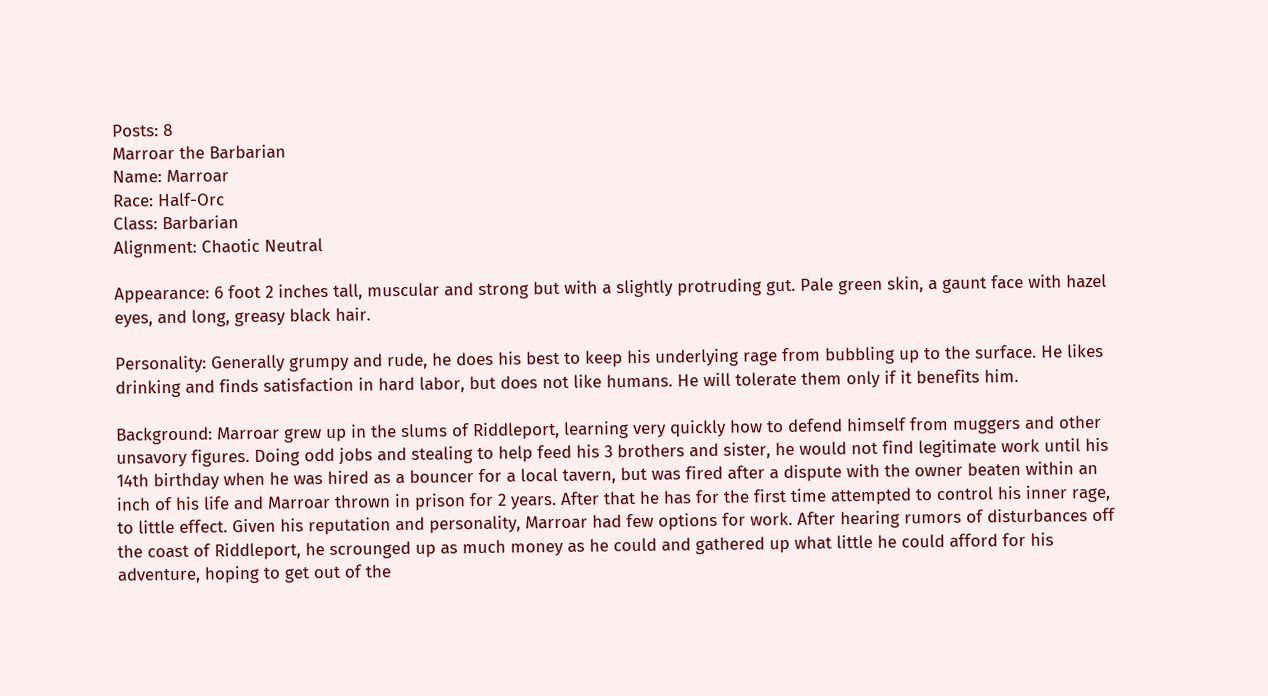Posts: 8
Marroar the Barbarian
Name: Marroar
Race: Half-Orc
Class: Barbarian
Alignment: Chaotic Neutral

Appearance: 6 foot 2 inches tall, muscular and strong but with a slightly protruding gut. Pale green skin, a gaunt face with hazel eyes, and long, greasy black hair.

Personality: Generally grumpy and rude, he does his best to keep his underlying rage from bubbling up to the surface. He likes drinking and finds satisfaction in hard labor, but does not like humans. He will tolerate them only if it benefits him.

Background: Marroar grew up in the slums of Riddleport, learning very quickly how to defend himself from muggers and other unsavory figures. Doing odd jobs and stealing to help feed his 3 brothers and sister, he would not find legitimate work until his 14th birthday when he was hired as a bouncer for a local tavern, but was fired after a dispute with the owner beaten within an inch of his life and Marroar thrown in prison for 2 years. After that he has for the first time attempted to control his inner rage, to little effect. Given his reputation and personality, Marroar had few options for work. After hearing rumors of disturbances off the coast of Riddleport, he scrounged up as much money as he could and gathered up what little he could afford for his adventure, hoping to get out of the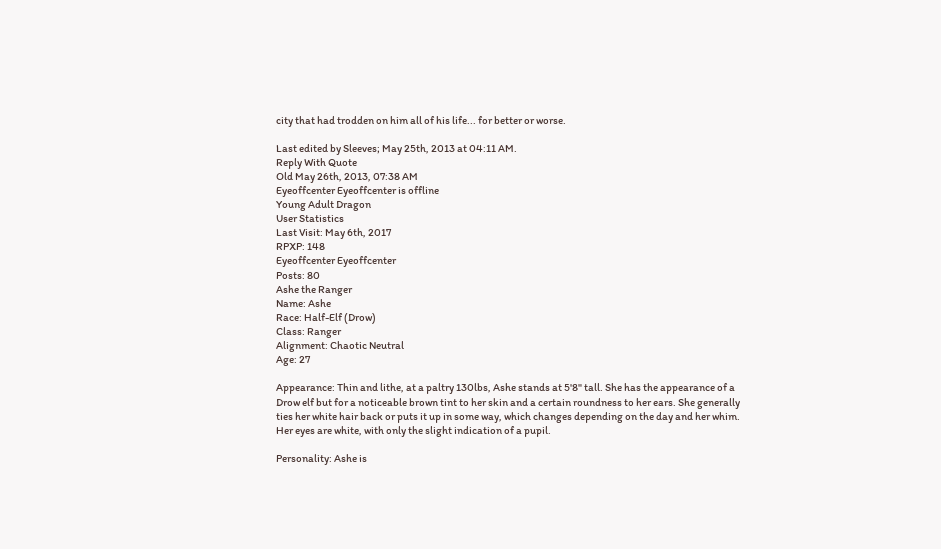city that had trodden on him all of his life... for better or worse.

Last edited by Sleeves; May 25th, 2013 at 04:11 AM.
Reply With Quote
Old May 26th, 2013, 07:38 AM
Eyeoffcenter Eyeoffcenter is offline
Young Adult Dragon
User Statistics
Last Visit: May 6th, 2017
RPXP: 148
Eyeoffcenter Eyeoffcenter
Posts: 80
Ashe the Ranger
Name: Ashe
Race: Half-Elf (Drow)
Class: Ranger
Alignment: Chaotic Neutral
Age: 27

Appearance: Thin and lithe, at a paltry 130lbs, Ashe stands at 5'8" tall. She has the appearance of a Drow elf but for a noticeable brown tint to her skin and a certain roundness to her ears. She generally ties her white hair back or puts it up in some way, which changes depending on the day and her whim. Her eyes are white, with only the slight indication of a pupil.

Personality: Ashe is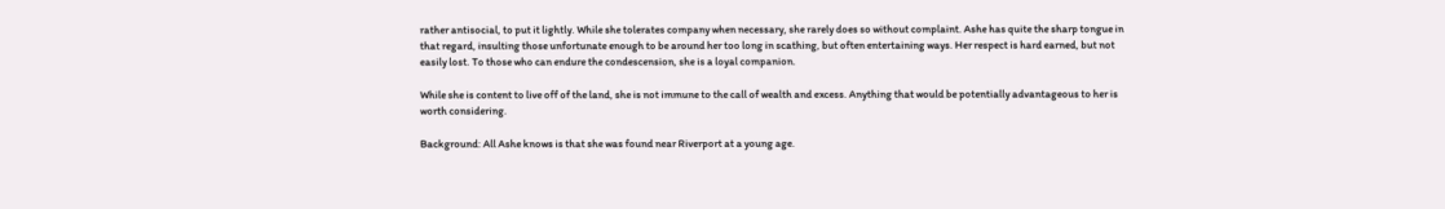rather antisocial, to put it lightly. While she tolerates company when necessary, she rarely does so without complaint. Ashe has quite the sharp tongue in that regard, insulting those unfortunate enough to be around her too long in scathing, but often entertaining ways. Her respect is hard earned, but not easily lost. To those who can endure the condescension, she is a loyal companion.

While she is content to live off of the land, she is not immune to the call of wealth and excess. Anything that would be potentially advantageous to her is worth considering.

Background: All Ashe knows is that she was found near Riverport at a young age.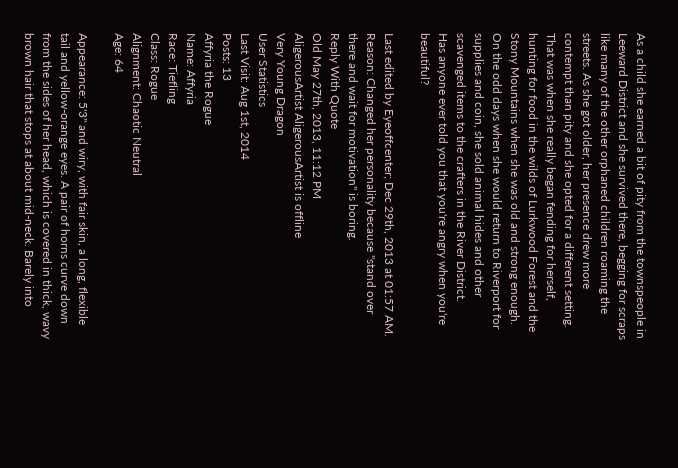As a child she earned a bit of pity from the townspeople in Leeward District and she survived there, begging for scraps like many of the other orphaned children roaming the streets. As she got older, her presence drew more contempt than pity and she opted for a different setting. That was when she really began fending for herself, hunting for food in the wilds of Lurkwood Forest and the Stony Mountains when she was old and strong enough. On the odd days when she would return to Riverport for supplies and coin, she sold animal hides and other scavenged items to the crafters in the River District.
Has anyone ever told you that you're angry when you're beautiful?

Last edited by Eyeoffcenter; Dec 29th, 2013 at 01:57 AM. Reason: Changed her personality because "stand over there and wait for motivation" is boring.
Reply With Quote
Old May 27th, 2013, 11:12 PM
AligerousArtist AligerousArtist is offline
Very Young Dragon
User Statistics
Last Visit: Aug 1st, 2014
Posts: 13
Affyria the Rogue
Name: Affyria
Race: Tiefling
Class: Rogue
Alignment: Chaotic Neutral
Age: 64

Appearance: 5'3" and wiry, with fair skin, a long, flexible tail and yellow-orange eyes. A pair of horns curve down from the sides of her head, which is covered in thick, wavy brown hair that stops at about mid-neck. Barely into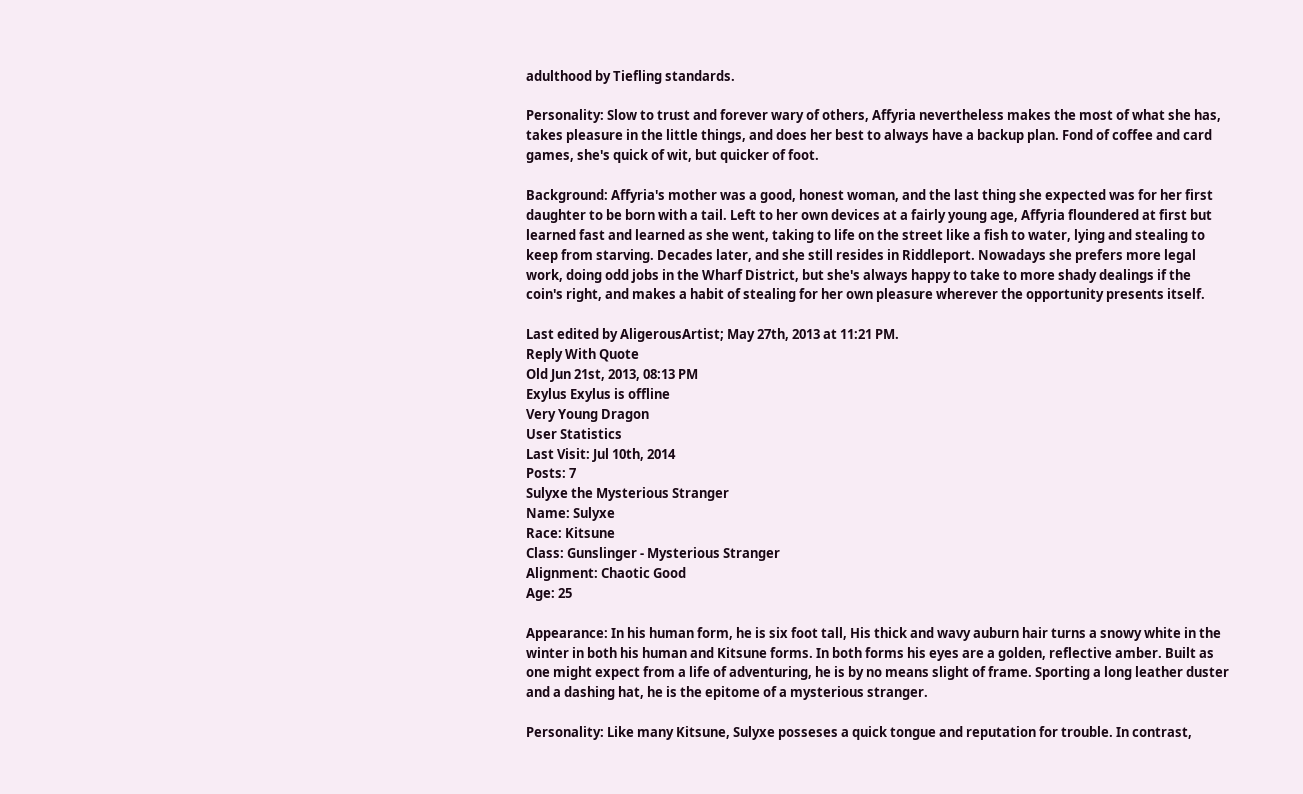adulthood by Tiefling standards.

Personality: Slow to trust and forever wary of others, Affyria nevertheless makes the most of what she has, takes pleasure in the little things, and does her best to always have a backup plan. Fond of coffee and card games, she's quick of wit, but quicker of foot.

Background: Affyria's mother was a good, honest woman, and the last thing she expected was for her first daughter to be born with a tail. Left to her own devices at a fairly young age, Affyria floundered at first but learned fast and learned as she went, taking to life on the street like a fish to water, lying and stealing to keep from starving. Decades later, and she still resides in Riddleport. Nowadays she prefers more legal work, doing odd jobs in the Wharf District, but she's always happy to take to more shady dealings if the coin's right, and makes a habit of stealing for her own pleasure wherever the opportunity presents itself.

Last edited by AligerousArtist; May 27th, 2013 at 11:21 PM.
Reply With Quote
Old Jun 21st, 2013, 08:13 PM
Exylus Exylus is offline
Very Young Dragon
User Statistics
Last Visit: Jul 10th, 2014
Posts: 7
Sulyxe the Mysterious Stranger
Name: Sulyxe
Race: Kitsune
Class: Gunslinger - Mysterious Stranger
Alignment: Chaotic Good
Age: 25

Appearance: In his human form, he is six foot tall, His thick and wavy auburn hair turns a snowy white in the winter in both his human and Kitsune forms. In both forms his eyes are a golden, reflective amber. Built as one might expect from a life of adventuring, he is by no means slight of frame. Sporting a long leather duster and a dashing hat, he is the epitome of a mysterious stranger.

Personality: Like many Kitsune, Sulyxe posseses a quick tongue and reputation for trouble. In contrast,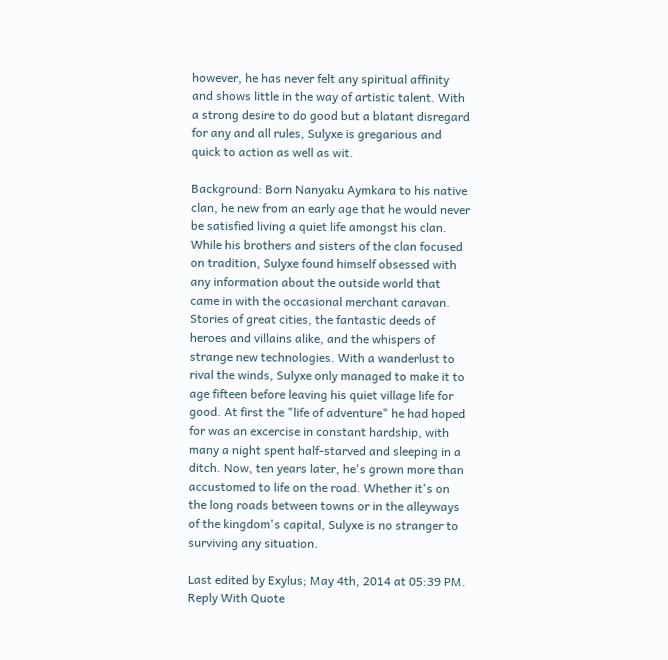however, he has never felt any spiritual affinity and shows little in the way of artistic talent. With a strong desire to do good but a blatant disregard for any and all rules, Sulyxe is gregarious and quick to action as well as wit.

Background: Born Nanyaku Aymkara to his native clan, he new from an early age that he would never be satisfied living a quiet life amongst his clan. While his brothers and sisters of the clan focused on tradition, Sulyxe found himself obsessed with any information about the outside world that came in with the occasional merchant caravan. Stories of great cities, the fantastic deeds of heroes and villains alike, and the whispers of strange new technologies. With a wanderlust to rival the winds, Sulyxe only managed to make it to age fifteen before leaving his quiet village life for good. At first the "life of adventure" he had hoped for was an excercise in constant hardship, with many a night spent half-starved and sleeping in a ditch. Now, ten years later, he's grown more than accustomed to life on the road. Whether it's on the long roads between towns or in the alleyways of the kingdom's capital, Sulyxe is no stranger to surviving any situation.

Last edited by Exylus; May 4th, 2014 at 05:39 PM.
Reply With Quote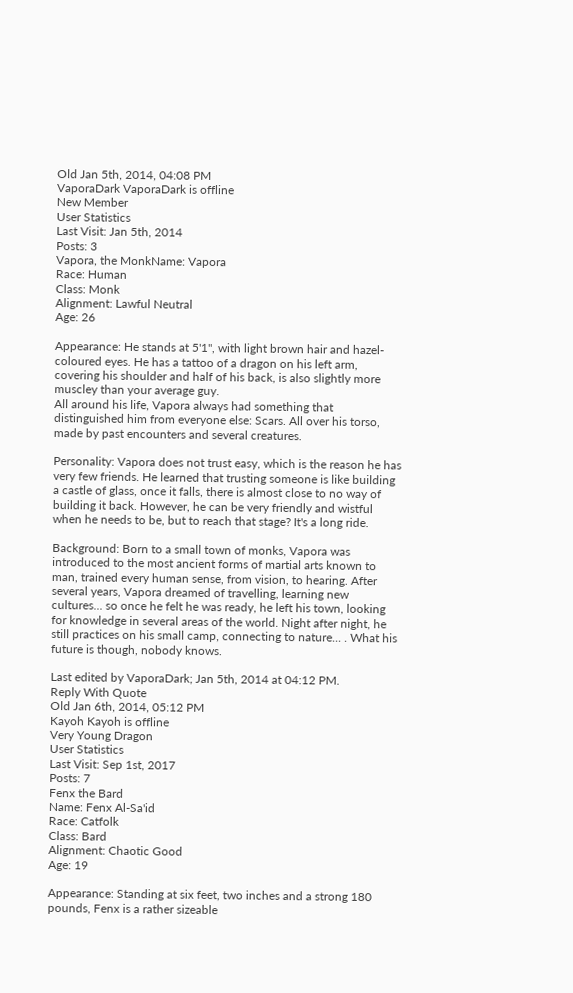Old Jan 5th, 2014, 04:08 PM
VaporaDark VaporaDark is offline
New Member
User Statistics
Last Visit: Jan 5th, 2014
Posts: 3
Vapora, the MonkName: Vapora
Race: Human
Class: Monk
Alignment: Lawful Neutral
Age: 26

Appearance: He stands at 5'1", with light brown hair and hazel-coloured eyes. He has a tattoo of a dragon on his left arm, covering his shoulder and half of his back, is also slightly more muscley than your average guy.
All around his life, Vapora always had something that distinguished him from everyone else: Scars. All over his torso, made by past encounters and several creatures.

Personality: Vapora does not trust easy, which is the reason he has very few friends. He learned that trusting someone is like building a castle of glass, once it falls, there is almost close to no way of building it back. However, he can be very friendly and wistful when he needs to be, but to reach that stage? It's a long ride.

Background: Born to a small town of monks, Vapora was introduced to the most ancient forms of martial arts known to man, trained every human sense, from vision, to hearing. After several years, Vapora dreamed of travelling, learning new cultures... so once he felt he was ready, he left his town, looking for knowledge in several areas of the world. Night after night, he still practices on his small camp, connecting to nature... . What his future is though, nobody knows.

Last edited by VaporaDark; Jan 5th, 2014 at 04:12 PM.
Reply With Quote
Old Jan 6th, 2014, 05:12 PM
Kayoh Kayoh is offline
Very Young Dragon
User Statistics
Last Visit: Sep 1st, 2017
Posts: 7
Fenx the Bard
Name: Fenx Al-Sa'id
Race: Catfolk
Class: Bard
Alignment: Chaotic Good
Age: 19

Appearance: Standing at six feet, two inches and a strong 180 pounds, Fenx is a rather sizeable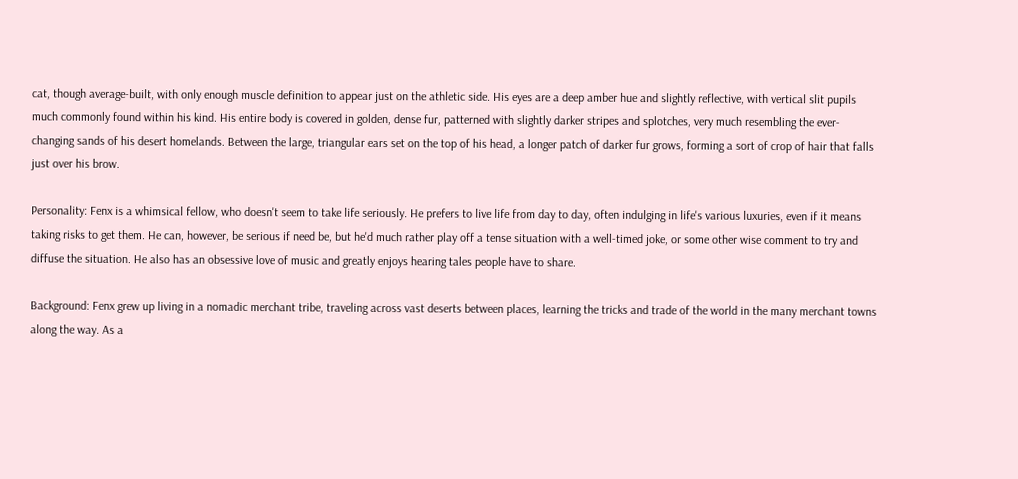cat, though average-built, with only enough muscle definition to appear just on the athletic side. His eyes are a deep amber hue and slightly reflective, with vertical slit pupils much commonly found within his kind. His entire body is covered in golden, dense fur, patterned with slightly darker stripes and splotches, very much resembling the ever-changing sands of his desert homelands. Between the large, triangular ears set on the top of his head, a longer patch of darker fur grows, forming a sort of crop of hair that falls just over his brow.

Personality: Fenx is a whimsical fellow, who doesn't seem to take life seriously. He prefers to live life from day to day, often indulging in life's various luxuries, even if it means taking risks to get them. He can, however, be serious if need be, but he'd much rather play off a tense situation with a well-timed joke, or some other wise comment to try and diffuse the situation. He also has an obsessive love of music and greatly enjoys hearing tales people have to share.

Background: Fenx grew up living in a nomadic merchant tribe, traveling across vast deserts between places, learning the tricks and trade of the world in the many merchant towns along the way. As a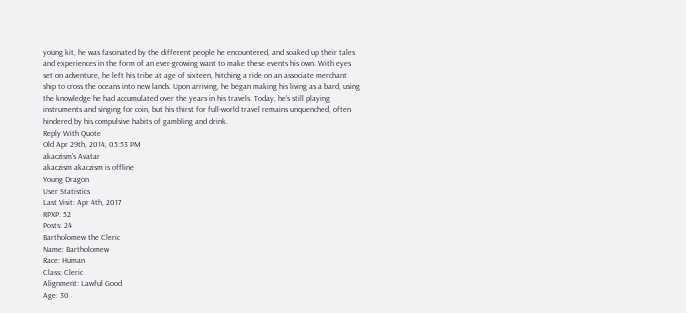young kit, he was fascinated by the different people he encountered, and soaked up their tales and experiences in the form of an ever-growing want to make these events his own. With eyes set on adventure, he left his tribe at age of sixteen, hitching a ride on an associate merchant ship to cross the oceans into new lands. Upon arriving, he began making his living as a bard, using the knowledge he had accumulated over the years in his travels. Today, he's still playing instruments and singing for coin, but his thirst for full-world travel remains unquenched, often hindered by his compulsive habits of gambling and drink.
Reply With Quote
Old Apr 29th, 2014, 05:53 PM
akaczism's Avatar
akaczism akaczism is offline
Young Dragon
User Statistics
Last Visit: Apr 4th, 2017
RPXP: 52
Posts: 24
Bartholomew the Cleric
Name: Bartholomew
Race: Human
Class: Cleric
Alignment: Lawful Good
Age: 30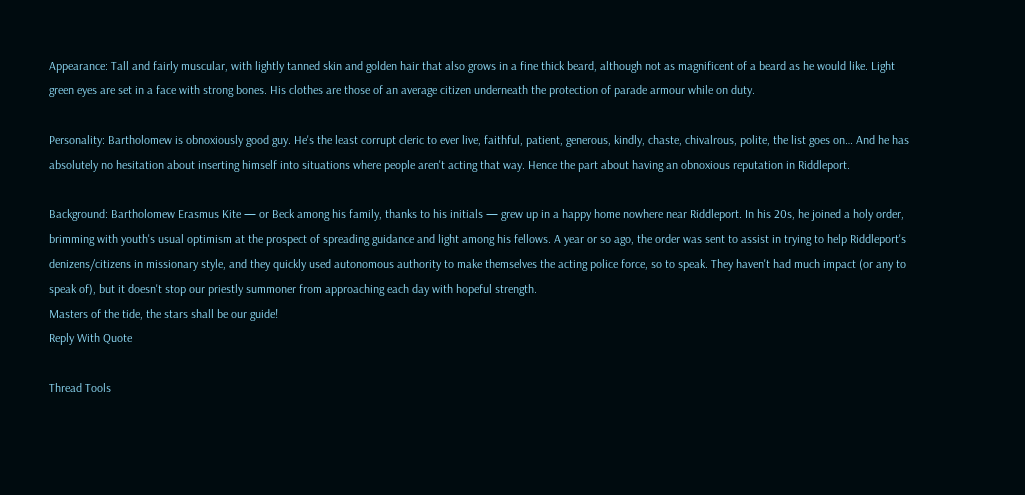Appearance: Tall and fairly muscular, with lightly tanned skin and golden hair that also grows in a fine thick beard, although not as magnificent of a beard as he would like. Light green eyes are set in a face with strong bones. His clothes are those of an average citizen underneath the protection of parade armour while on duty.

Personality: Bartholomew is obnoxiously good guy. He's the least corrupt cleric to ever live, faithful, patient, generous, kindly, chaste, chivalrous, polite, the list goes on… And he has absolutely no hesitation about inserting himself into situations where people aren't acting that way. Hence the part about having an obnoxious reputation in Riddleport.

Background: Bartholomew Erasmus Kite — or Beck among his family, thanks to his initials — grew up in a happy home nowhere near Riddleport. In his 20s, he joined a holy order, brimming with youth's usual optimism at the prospect of spreading guidance and light among his fellows. A year or so ago, the order was sent to assist in trying to help Riddleport's denizens/citizens in missionary style, and they quickly used autonomous authority to make themselves the acting police force, so to speak. They haven't had much impact (or any to speak of), but it doesn't stop our priestly summoner from approaching each day with hopeful strength.
Masters of the tide, the stars shall be our guide!
Reply With Quote

Thread Tools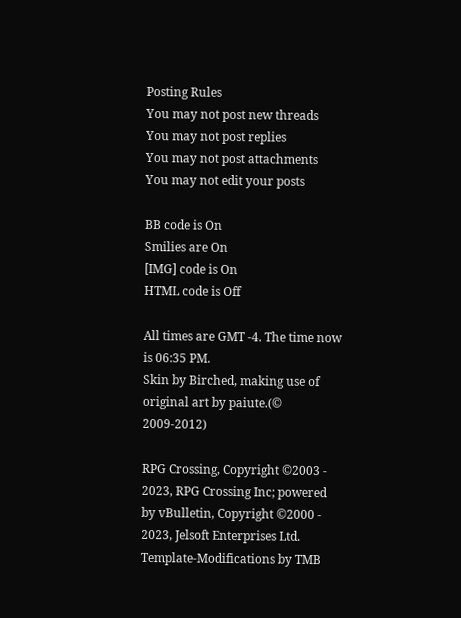Posting Rules
You may not post new threads
You may not post replies
You may not post attachments
You may not edit your posts

BB code is On
Smilies are On
[IMG] code is On
HTML code is Off

All times are GMT -4. The time now is 06:35 PM.
Skin by Birched, making use of original art by paiute.(© 2009-2012)

RPG Crossing, Copyright ©2003 - 2023, RPG Crossing Inc; powered by vBulletin, Copyright ©2000 - 2023, Jelsoft Enterprises Ltd. Template-Modifications by TMB